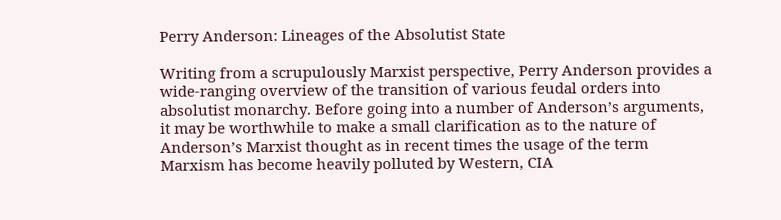Perry Anderson: Lineages of the Absolutist State

Writing from a scrupulously Marxist perspective, Perry Anderson provides a wide-ranging overview of the transition of various feudal orders into absolutist monarchy. Before going into a number of Anderson’s arguments, it may be worthwhile to make a small clarification as to the nature of Anderson’s Marxist thought as in recent times the usage of the term Marxism has become heavily polluted by Western, CIA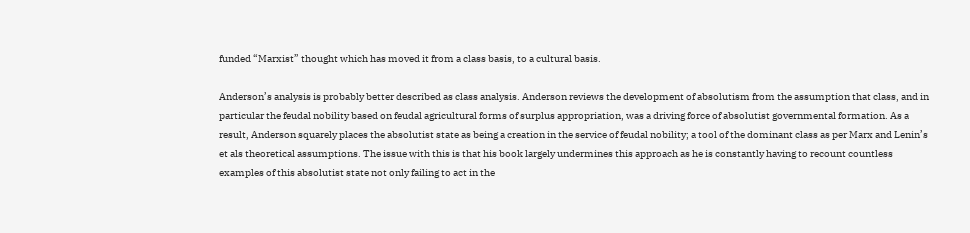funded “Marxist” thought which has moved it from a class basis, to a cultural basis.

Anderson’s analysis is probably better described as class analysis. Anderson reviews the development of absolutism from the assumption that class, and in particular the feudal nobility based on feudal agricultural forms of surplus appropriation, was a driving force of absolutist governmental formation. As a result, Anderson squarely places the absolutist state as being a creation in the service of feudal nobility; a tool of the dominant class as per Marx and Lenin’s et als theoretical assumptions. The issue with this is that his book largely undermines this approach as he is constantly having to recount countless examples of this absolutist state not only failing to act in the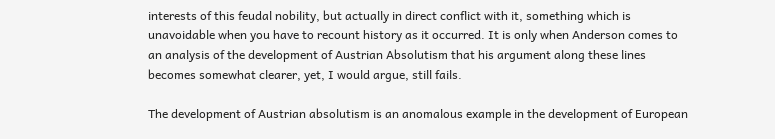interests of this feudal nobility, but actually in direct conflict with it, something which is unavoidable when you have to recount history as it occurred. It is only when Anderson comes to an analysis of the development of Austrian Absolutism that his argument along these lines becomes somewhat clearer, yet, I would argue, still fails.

The development of Austrian absolutism is an anomalous example in the development of European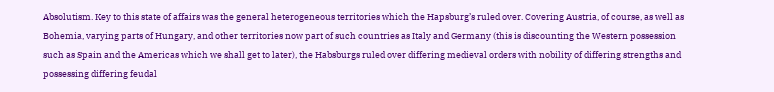Absolutism. Key to this state of affairs was the general heterogeneous territories which the Hapsburg’s ruled over. Covering Austria, of course, as well as Bohemia, varying parts of Hungary, and other territories now part of such countries as Italy and Germany (this is discounting the Western possession such as Spain and the Americas which we shall get to later), the Habsburgs ruled over differing medieval orders with nobility of differing strengths and possessing differing feudal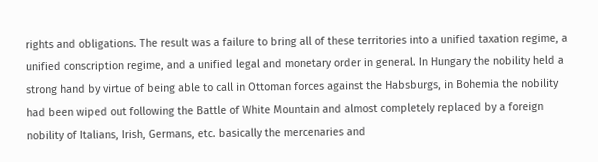rights and obligations. The result was a failure to bring all of these territories into a unified taxation regime, a unified conscription regime, and a unified legal and monetary order in general. In Hungary the nobility held a strong hand by virtue of being able to call in Ottoman forces against the Habsburgs, in Bohemia the nobility had been wiped out following the Battle of White Mountain and almost completely replaced by a foreign nobility of Italians, Irish, Germans, etc. basically the mercenaries and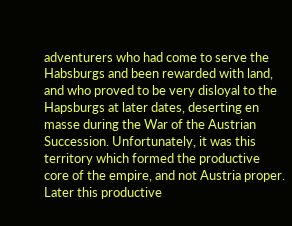adventurers who had come to serve the Habsburgs and been rewarded with land, and who proved to be very disloyal to the Hapsburgs at later dates, deserting en masse during the War of the Austrian Succession. Unfortunately, it was this territory which formed the productive core of the empire, and not Austria proper. Later this productive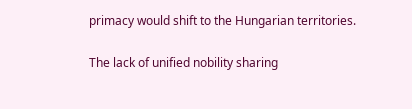primacy would shift to the Hungarian territories.

The lack of unified nobility sharing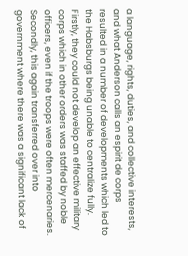a language, rights, duties, and collective interests, and what Anderson calls an espirit de corps resulted in a number of developments which led to the Habsburgs being unable to centralize fully. Firstly, they could not develop an effective military corps which in other orders was staffed by noble officers, even if the troops were often mercenaries. Secondly, this again transferred over into government where there was a significant lack of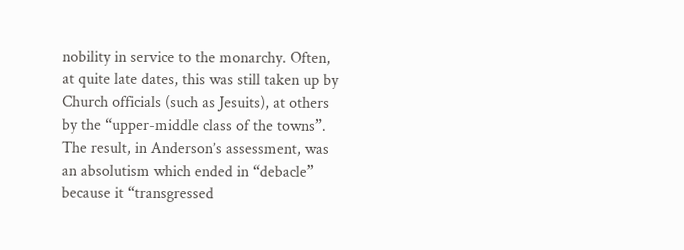nobility in service to the monarchy. Often, at quite late dates, this was still taken up by Church officials (such as Jesuits), at others by the “upper-middle class of the towns”. The result, in Anderson’s assessment, was an absolutism which ended in “debacle” because it “transgressed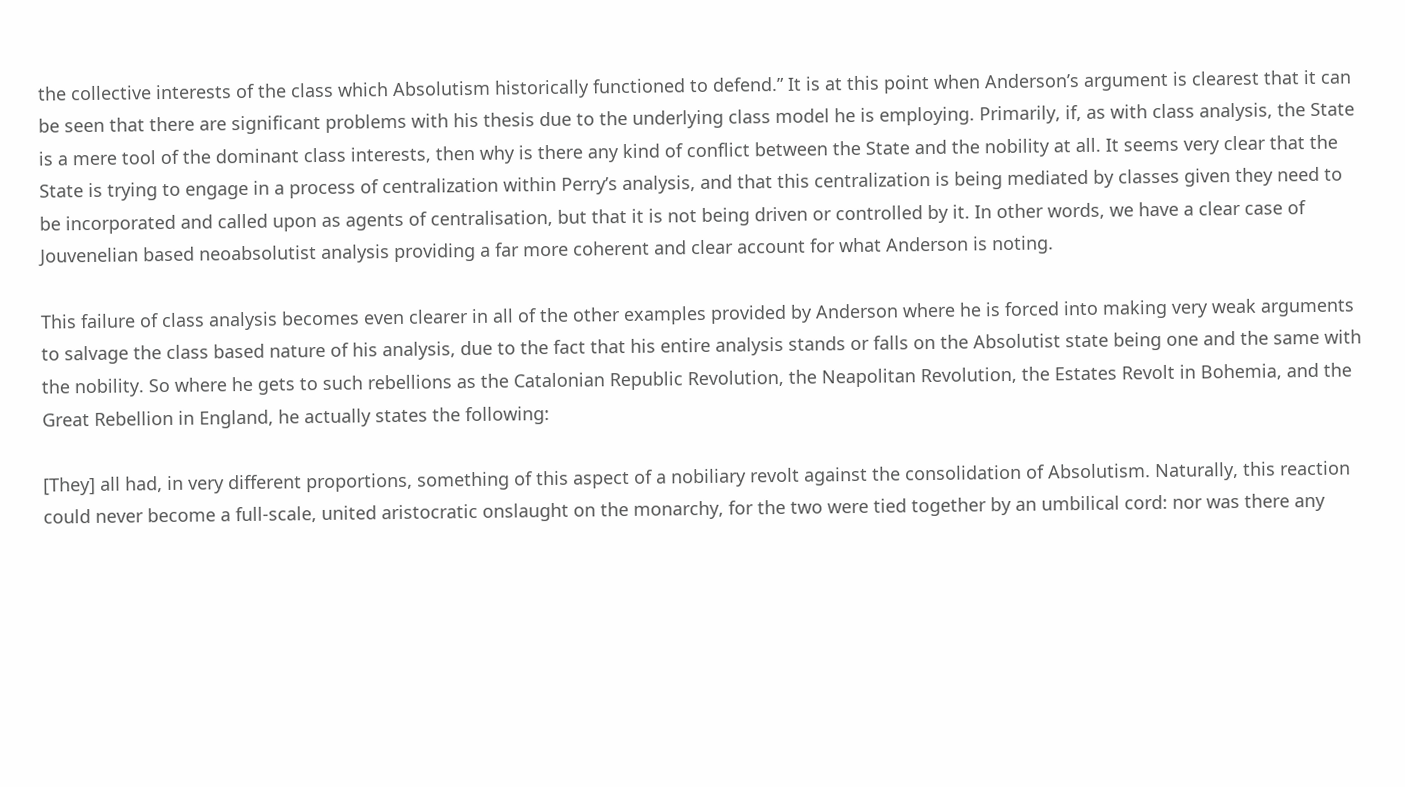the collective interests of the class which Absolutism historically functioned to defend.” It is at this point when Anderson’s argument is clearest that it can be seen that there are significant problems with his thesis due to the underlying class model he is employing. Primarily, if, as with class analysis, the State is a mere tool of the dominant class interests, then why is there any kind of conflict between the State and the nobility at all. It seems very clear that the State is trying to engage in a process of centralization within Perry’s analysis, and that this centralization is being mediated by classes given they need to be incorporated and called upon as agents of centralisation, but that it is not being driven or controlled by it. In other words, we have a clear case of Jouvenelian based neoabsolutist analysis providing a far more coherent and clear account for what Anderson is noting.

This failure of class analysis becomes even clearer in all of the other examples provided by Anderson where he is forced into making very weak arguments to salvage the class based nature of his analysis, due to the fact that his entire analysis stands or falls on the Absolutist state being one and the same with the nobility. So where he gets to such rebellions as the Catalonian Republic Revolution, the Neapolitan Revolution, the Estates Revolt in Bohemia, and the Great Rebellion in England, he actually states the following:

[They] all had, in very different proportions, something of this aspect of a nobiliary revolt against the consolidation of Absolutism. Naturally, this reaction could never become a full-scale, united aristocratic onslaught on the monarchy, for the two were tied together by an umbilical cord: nor was there any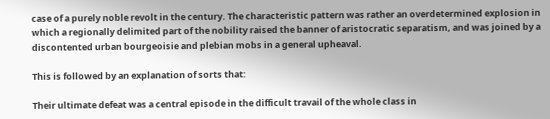case of a purely noble revolt in the century. The characteristic pattern was rather an overdetermined explosion in which a regionally delimited part of the nobility raised the banner of aristocratic separatism, and was joined by a discontented urban bourgeoisie and plebian mobs in a general upheaval.

This is followed by an explanation of sorts that:

Their ultimate defeat was a central episode in the difficult travail of the whole class in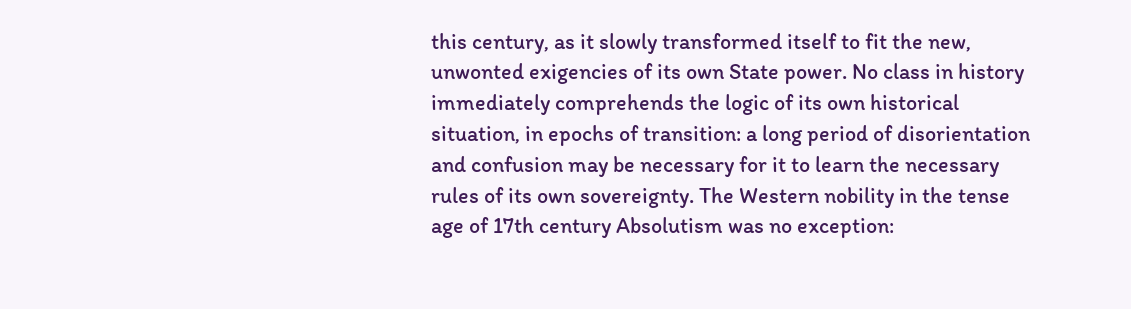this century, as it slowly transformed itself to fit the new, unwonted exigencies of its own State power. No class in history immediately comprehends the logic of its own historical situation, in epochs of transition: a long period of disorientation and confusion may be necessary for it to learn the necessary rules of its own sovereignty. The Western nobility in the tense age of 17th century Absolutism was no exception: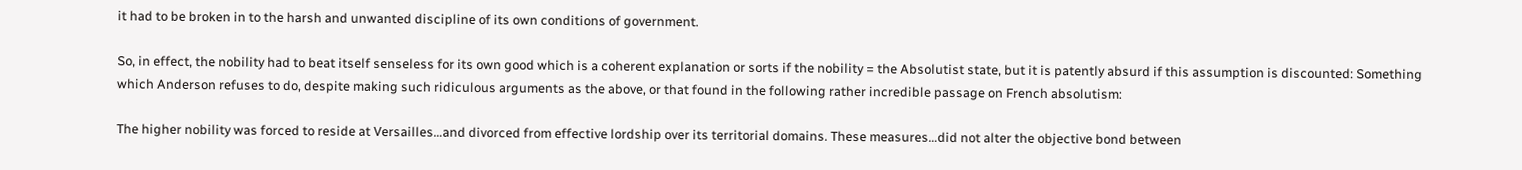it had to be broken in to the harsh and unwanted discipline of its own conditions of government.

So, in effect, the nobility had to beat itself senseless for its own good which is a coherent explanation or sorts if the nobility = the Absolutist state, but it is patently absurd if this assumption is discounted: Something which Anderson refuses to do, despite making such ridiculous arguments as the above, or that found in the following rather incredible passage on French absolutism:

The higher nobility was forced to reside at Versailles…and divorced from effective lordship over its territorial domains. These measures…did not alter the objective bond between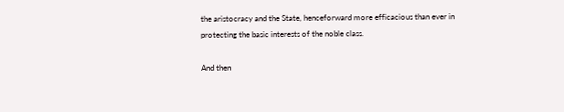the aristocracy and the State, henceforward more efficacious than ever in protecting the basic interests of the noble class.

And then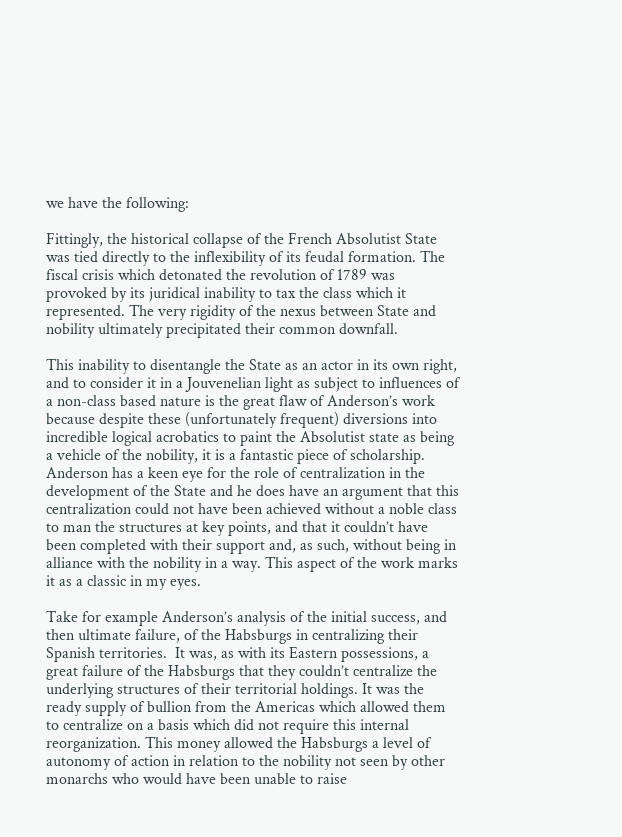we have the following:

Fittingly, the historical collapse of the French Absolutist State was tied directly to the inflexibility of its feudal formation. The fiscal crisis which detonated the revolution of 1789 was provoked by its juridical inability to tax the class which it represented. The very rigidity of the nexus between State and nobility ultimately precipitated their common downfall.

This inability to disentangle the State as an actor in its own right, and to consider it in a Jouvenelian light as subject to influences of a non-class based nature is the great flaw of Anderson’s work because despite these (unfortunately frequent) diversions into incredible logical acrobatics to paint the Absolutist state as being a vehicle of the nobility, it is a fantastic piece of scholarship. Anderson has a keen eye for the role of centralization in the development of the State and he does have an argument that this centralization could not have been achieved without a noble class to man the structures at key points, and that it couldn’t have been completed with their support and, as such, without being in alliance with the nobility in a way. This aspect of the work marks it as a classic in my eyes.

Take for example Anderson’s analysis of the initial success, and then ultimate failure, of the Habsburgs in centralizing their Spanish territories.  It was, as with its Eastern possessions, a great failure of the Habsburgs that they couldn’t centralize the underlying structures of their territorial holdings. It was the ready supply of bullion from the Americas which allowed them to centralize on a basis which did not require this internal reorganization. This money allowed the Habsburgs a level of autonomy of action in relation to the nobility not seen by other monarchs who would have been unable to raise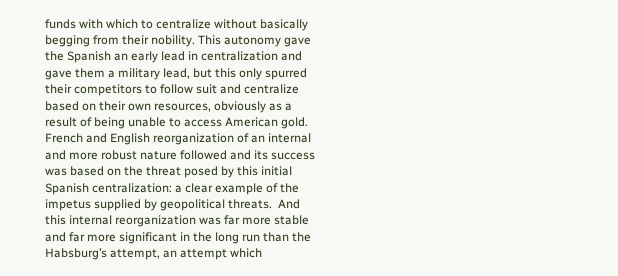funds with which to centralize without basically begging from their nobility. This autonomy gave the Spanish an early lead in centralization and gave them a military lead, but this only spurred their competitors to follow suit and centralize based on their own resources, obviously as a result of being unable to access American gold. French and English reorganization of an internal and more robust nature followed and its success was based on the threat posed by this initial Spanish centralization: a clear example of the impetus supplied by geopolitical threats.  And this internal reorganization was far more stable and far more significant in the long run than the Habsburg’s attempt, an attempt which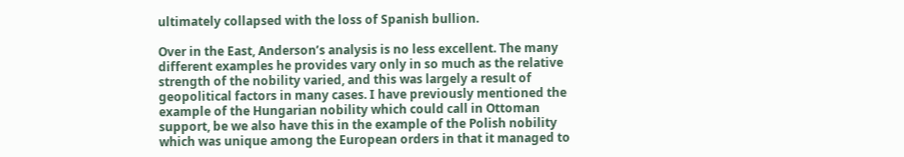ultimately collapsed with the loss of Spanish bullion.

Over in the East, Anderson’s analysis is no less excellent. The many different examples he provides vary only in so much as the relative strength of the nobility varied, and this was largely a result of geopolitical factors in many cases. I have previously mentioned the example of the Hungarian nobility which could call in Ottoman support, be we also have this in the example of the Polish nobility which was unique among the European orders in that it managed to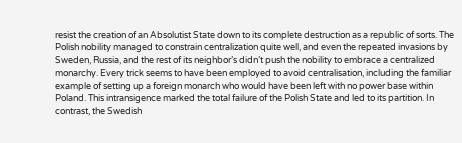resist the creation of an Absolutist State down to its complete destruction as a republic of sorts. The Polish nobility managed to constrain centralization quite well, and even the repeated invasions by Sweden, Russia, and the rest of its neighbor’s didn’t push the nobility to embrace a centralized monarchy. Every trick seems to have been employed to avoid centralisation, including the familiar example of setting up a foreign monarch who would have been left with no power base within Poland. This intransigence marked the total failure of the Polish State and led to its partition. In contrast, the Swedish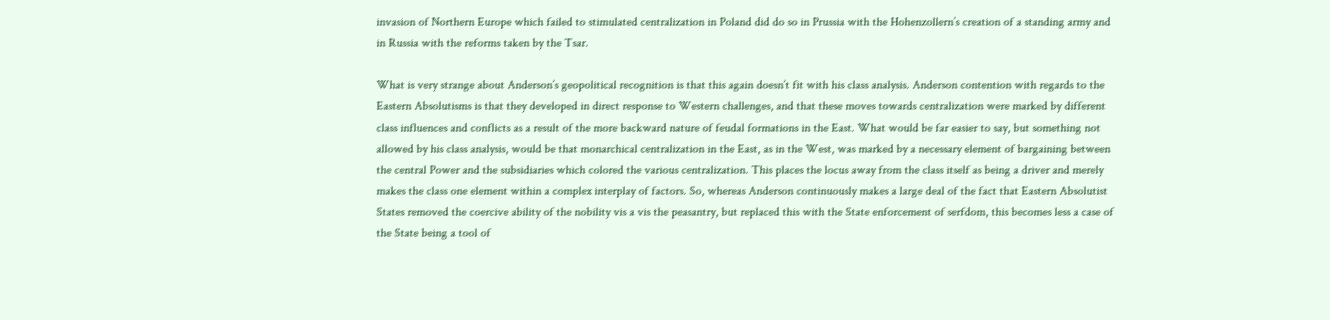invasion of Northern Europe which failed to stimulated centralization in Poland did do so in Prussia with the Hohenzollern’s creation of a standing army and in Russia with the reforms taken by the Tsar.

What is very strange about Anderson’s geopolitical recognition is that this again doesn’t fit with his class analysis. Anderson contention with regards to the Eastern Absolutisms is that they developed in direct response to Western challenges, and that these moves towards centralization were marked by different class influences and conflicts as a result of the more backward nature of feudal formations in the East. What would be far easier to say, but something not allowed by his class analysis, would be that monarchical centralization in the East, as in the West, was marked by a necessary element of bargaining between the central Power and the subsidiaries which colored the various centralization. This places the locus away from the class itself as being a driver and merely makes the class one element within a complex interplay of factors. So, whereas Anderson continuously makes a large deal of the fact that Eastern Absolutist States removed the coercive ability of the nobility vis a vis the peasantry, but replaced this with the State enforcement of serfdom, this becomes less a case of the State being a tool of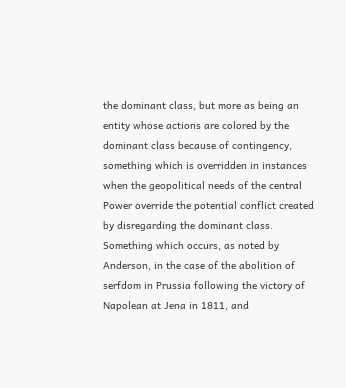the dominant class, but more as being an entity whose actions are colored by the dominant class because of contingency, something which is overridden in instances when the geopolitical needs of the central Power override the potential conflict created by disregarding the dominant class. Something which occurs, as noted by Anderson, in the case of the abolition of serfdom in Prussia following the victory of Napolean at Jena in 1811, and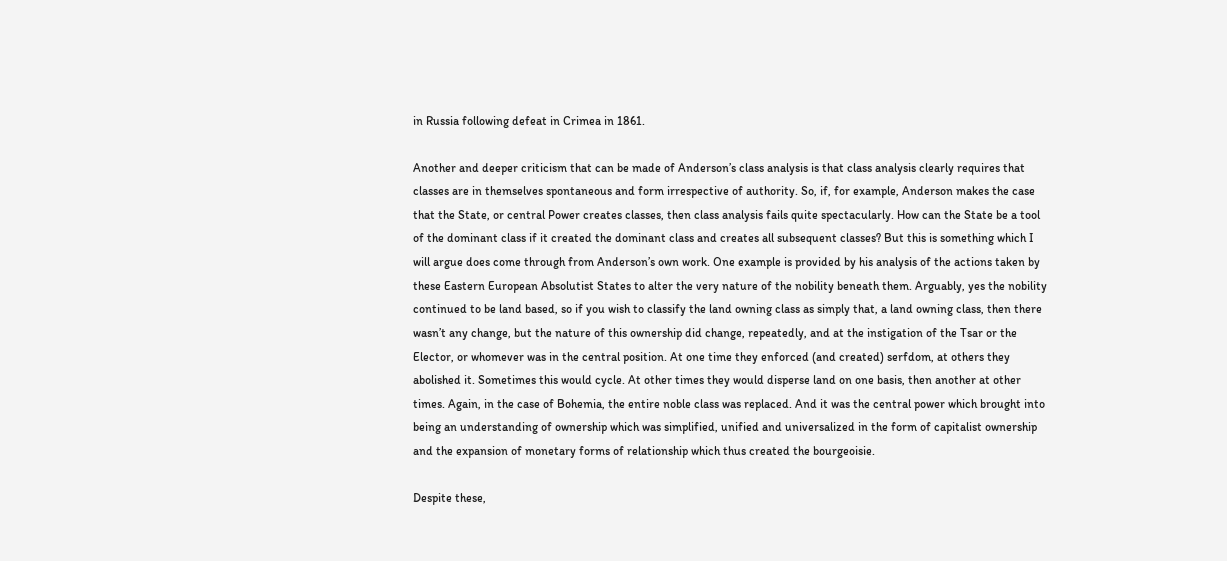in Russia following defeat in Crimea in 1861.

Another and deeper criticism that can be made of Anderson’s class analysis is that class analysis clearly requires that classes are in themselves spontaneous and form irrespective of authority. So, if, for example, Anderson makes the case that the State, or central Power creates classes, then class analysis fails quite spectacularly. How can the State be a tool of the dominant class if it created the dominant class and creates all subsequent classes? But this is something which I will argue does come through from Anderson’s own work. One example is provided by his analysis of the actions taken by these Eastern European Absolutist States to alter the very nature of the nobility beneath them. Arguably, yes the nobility continued to be land based, so if you wish to classify the land owning class as simply that, a land owning class, then there wasn’t any change, but the nature of this ownership did change, repeatedly, and at the instigation of the Tsar or the Elector, or whomever was in the central position. At one time they enforced (and created) serfdom, at others they abolished it. Sometimes this would cycle. At other times they would disperse land on one basis, then another at other times. Again, in the case of Bohemia, the entire noble class was replaced. And it was the central power which brought into being an understanding of ownership which was simplified, unified and universalized in the form of capitalist ownership and the expansion of monetary forms of relationship which thus created the bourgeoisie.

Despite these,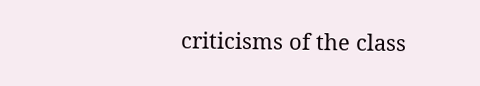criticisms of the class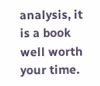analysis, it is a book well worth your time.